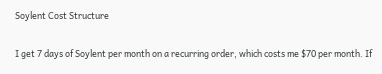Soylent Cost Structure


I get 7 days of Soylent per month on a recurring order, which costs me $70 per month. If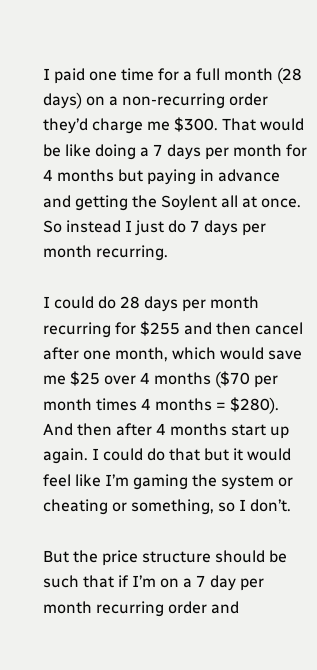I paid one time for a full month (28 days) on a non-recurring order they’d charge me $300. That would be like doing a 7 days per month for 4 months but paying in advance and getting the Soylent all at once. So instead I just do 7 days per month recurring.

I could do 28 days per month recurring for $255 and then cancel after one month, which would save me $25 over 4 months ($70 per month times 4 months = $280). And then after 4 months start up again. I could do that but it would feel like I’m gaming the system or cheating or something, so I don’t.

But the price structure should be such that if I’m on a 7 day per month recurring order and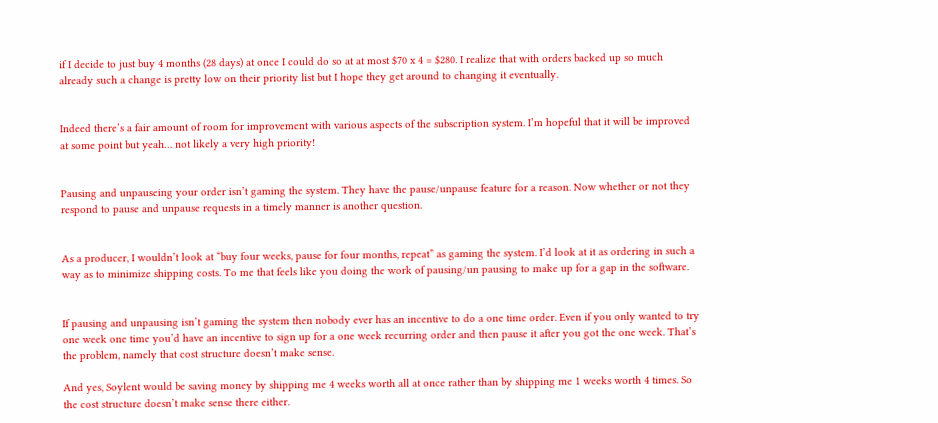if I decide to just buy 4 months (28 days) at once I could do so at at most $70 x 4 = $280. I realize that with orders backed up so much already such a change is pretty low on their priority list but I hope they get around to changing it eventually.


Indeed there’s a fair amount of room for improvement with various aspects of the subscription system. I’m hopeful that it will be improved at some point but yeah… not likely a very high priority!


Pausing and unpauseing your order isn’t gaming the system. They have the pause/unpause feature for a reason. Now whether or not they respond to pause and unpause requests in a timely manner is another question.


As a producer, I wouldn’t look at “buy four weeks, pause for four months, repeat” as gaming the system. I’d look at it as ordering in such a way as to minimize shipping costs. To me that feels like you doing the work of pausing/un pausing to make up for a gap in the software.


If pausing and unpausing isn’t gaming the system then nobody ever has an incentive to do a one time order. Even if you only wanted to try one week one time you’d have an incentive to sign up for a one week recurring order and then pause it after you got the one week. That’s the problem, namely that cost structure doesn’t make sense.

And yes, Soylent would be saving money by shipping me 4 weeks worth all at once rather than by shipping me 1 weeks worth 4 times. So the cost structure doesn’t make sense there either.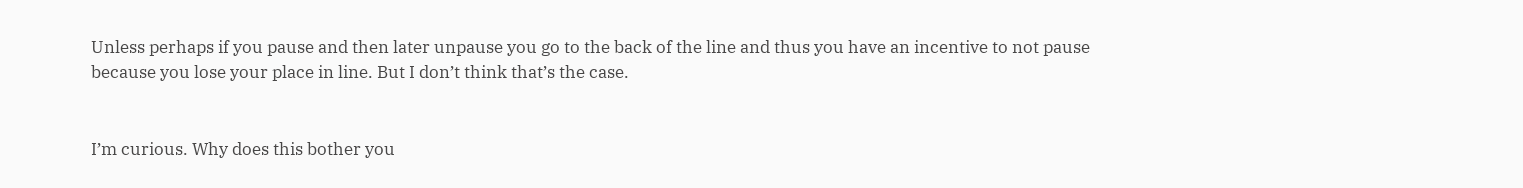Unless perhaps if you pause and then later unpause you go to the back of the line and thus you have an incentive to not pause because you lose your place in line. But I don’t think that’s the case.


I’m curious. Why does this bother you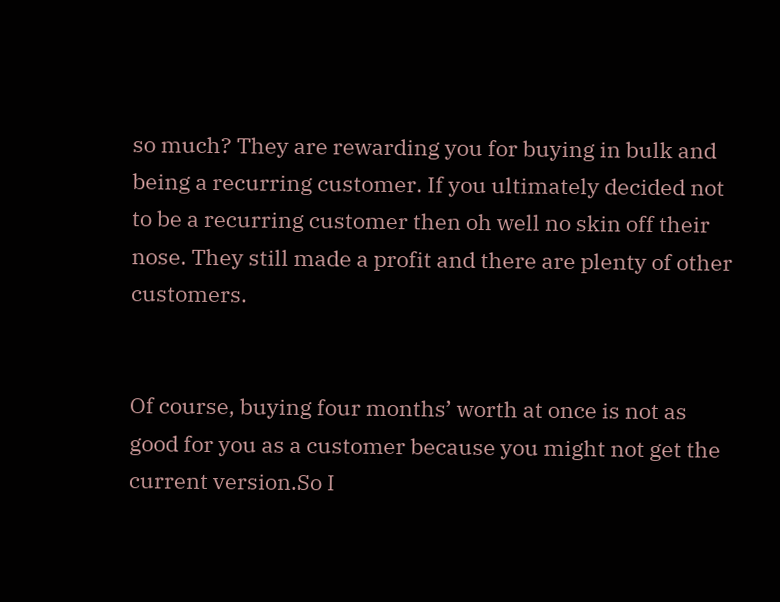so much? They are rewarding you for buying in bulk and being a recurring customer. If you ultimately decided not to be a recurring customer then oh well no skin off their nose. They still made a profit and there are plenty of other customers.


Of course, buying four months’ worth at once is not as good for you as a customer because you might not get the current version.So I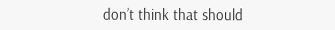don’t think that should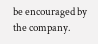be encouraged by the company.